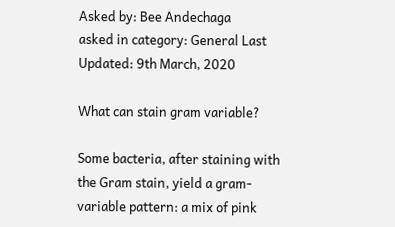Asked by: Bee Andechaga
asked in category: General Last Updated: 9th March, 2020

What can stain gram variable?

Some bacteria, after staining with the Gram stain, yield a gram-variable pattern: a mix of pink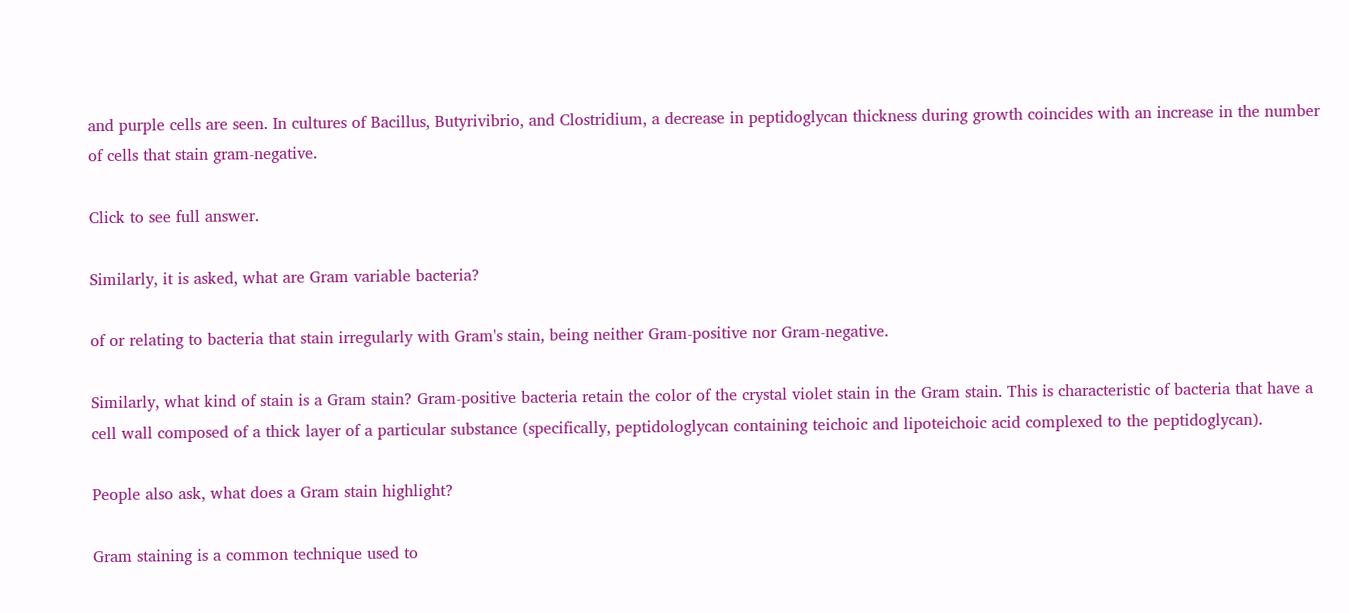and purple cells are seen. In cultures of Bacillus, Butyrivibrio, and Clostridium, a decrease in peptidoglycan thickness during growth coincides with an increase in the number of cells that stain gram-negative.

Click to see full answer.

Similarly, it is asked, what are Gram variable bacteria?

of or relating to bacteria that stain irregularly with Gram's stain, being neither Gram-positive nor Gram-negative.

Similarly, what kind of stain is a Gram stain? Gram-positive bacteria retain the color of the crystal violet stain in the Gram stain. This is characteristic of bacteria that have a cell wall composed of a thick layer of a particular substance (specifically, peptidologlycan containing teichoic and lipoteichoic acid complexed to the peptidoglycan).

People also ask, what does a Gram stain highlight?

Gram staining is a common technique used to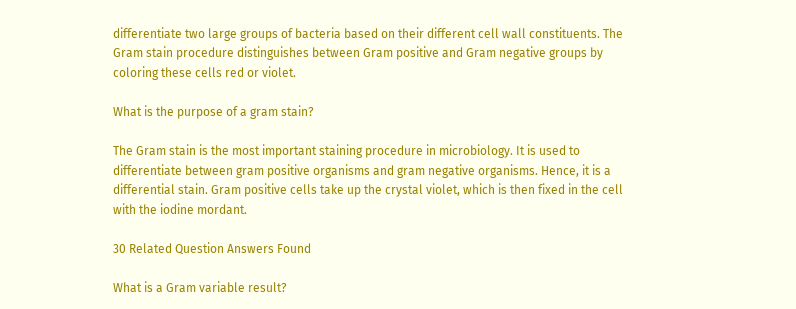differentiate two large groups of bacteria based on their different cell wall constituents. The Gram stain procedure distinguishes between Gram positive and Gram negative groups by coloring these cells red or violet.

What is the purpose of a gram stain?

The Gram stain is the most important staining procedure in microbiology. It is used to differentiate between gram positive organisms and gram negative organisms. Hence, it is a differential stain. Gram positive cells take up the crystal violet, which is then fixed in the cell with the iodine mordant.

30 Related Question Answers Found

What is a Gram variable result?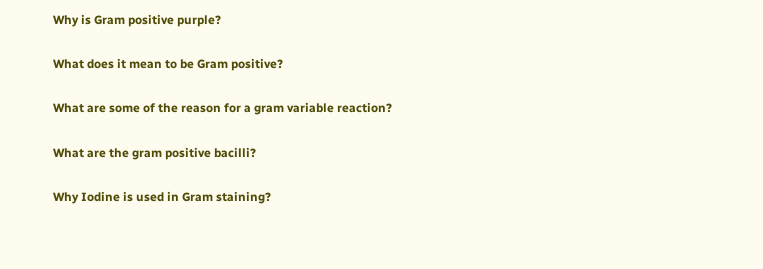Why is Gram positive purple?

What does it mean to be Gram positive?

What are some of the reason for a gram variable reaction?

What are the gram positive bacilli?

Why Iodine is used in Gram staining?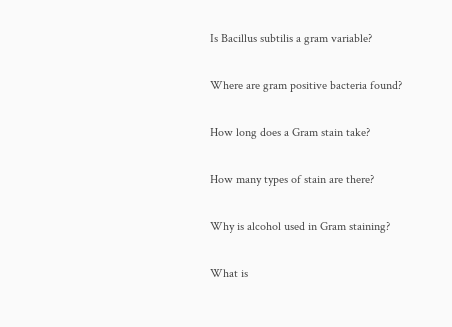Is Bacillus subtilis a gram variable?

Where are gram positive bacteria found?

How long does a Gram stain take?

How many types of stain are there?

Why is alcohol used in Gram staining?

What is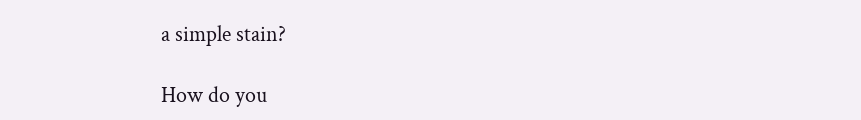a simple stain?

How do you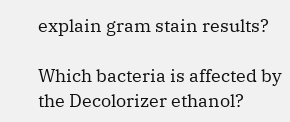explain gram stain results?

Which bacteria is affected by the Decolorizer ethanol?